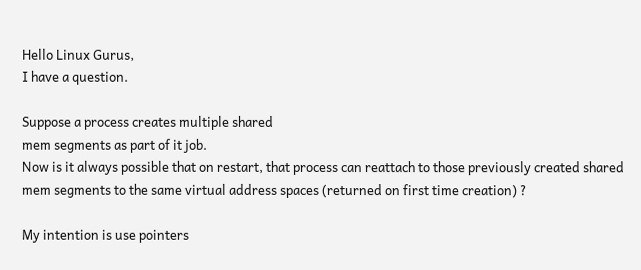Hello Linux Gurus,
I have a question.

Suppose a process creates multiple shared
mem segments as part of it job.
Now is it always possible that on restart, that process can reattach to those previously created shared mem segments to the same virtual address spaces (returned on first time creation) ?

My intention is use pointers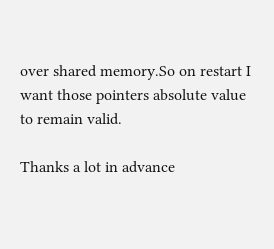over shared memory.So on restart I want those pointers absolute value to remain valid.

Thanks a lot in advance